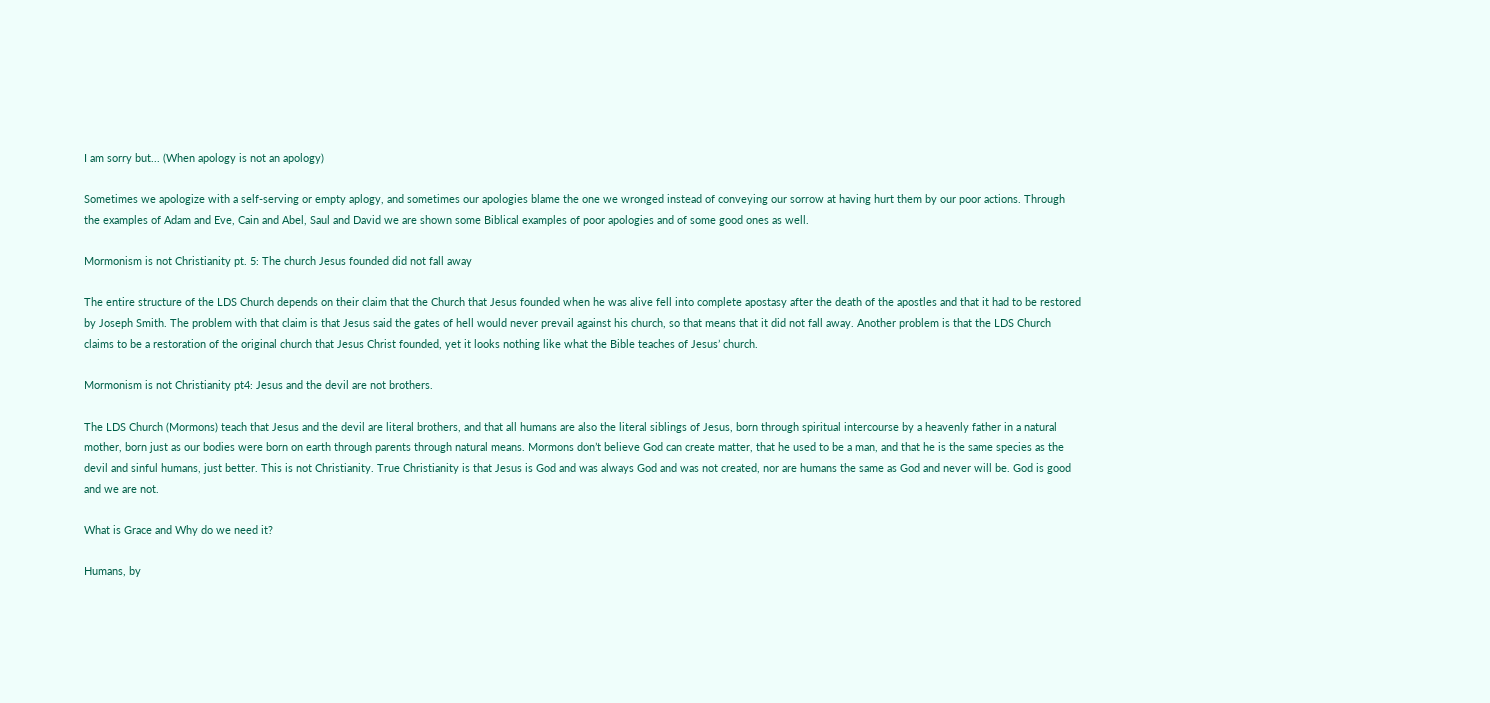I am sorry but... (When apology is not an apology)

Sometimes we apologize with a self-serving or empty aplogy, and sometimes our apologies blame the one we wronged instead of conveying our sorrow at having hurt them by our poor actions. Through the examples of Adam and Eve, Cain and Abel, Saul and David we are shown some Biblical examples of poor apologies and of some good ones as well.

Mormonism is not Christianity pt. 5: The church Jesus founded did not fall away

The entire structure of the LDS Church depends on their claim that the Church that Jesus founded when he was alive fell into complete apostasy after the death of the apostles and that it had to be restored by Joseph Smith. The problem with that claim is that Jesus said the gates of hell would never prevail against his church, so that means that it did not fall away. Another problem is that the LDS Church claims to be a restoration of the original church that Jesus Christ founded, yet it looks nothing like what the Bible teaches of Jesus’ church.

Mormonism is not Christianity pt4: Jesus and the devil are not brothers.

The LDS Church (Mormons) teach that Jesus and the devil are literal brothers, and that all humans are also the literal siblings of Jesus, born through spiritual intercourse by a heavenly father in a natural mother, born just as our bodies were born on earth through parents through natural means. Mormons don’t believe God can create matter, that he used to be a man, and that he is the same species as the devil and sinful humans, just better. This is not Christianity. True Christianity is that Jesus is God and was always God and was not created, nor are humans the same as God and never will be. God is good and we are not.

What is Grace and Why do we need it?

Humans, by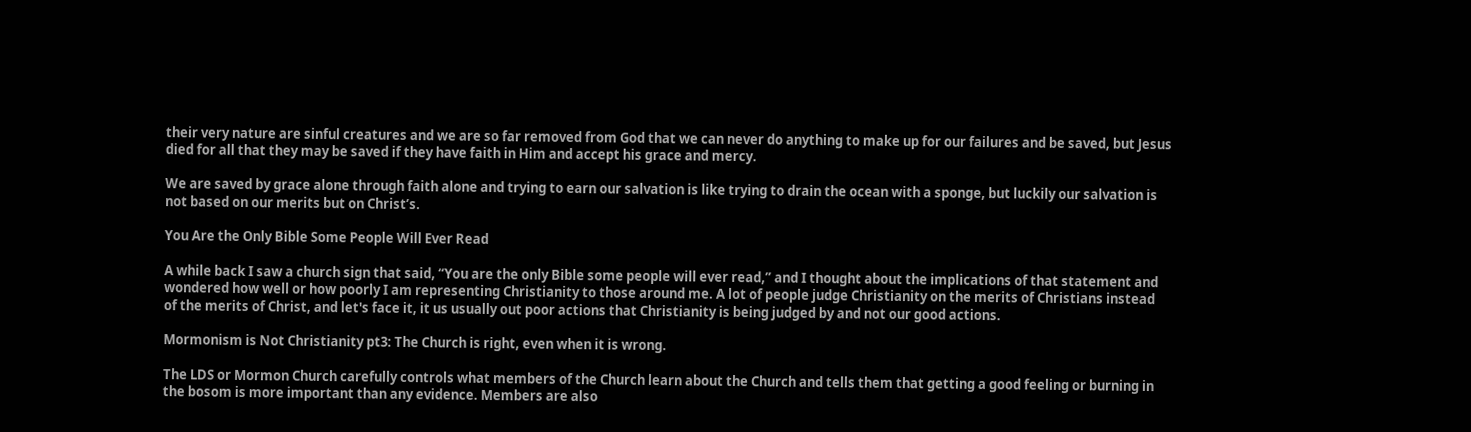their very nature are sinful creatures and we are so far removed from God that we can never do anything to make up for our failures and be saved, but Jesus died for all that they may be saved if they have faith in Him and accept his grace and mercy.

We are saved by grace alone through faith alone and trying to earn our salvation is like trying to drain the ocean with a sponge, but luckily our salvation is not based on our merits but on Christ’s.

You Are the Only Bible Some People Will Ever Read

A while back I saw a church sign that said, “You are the only Bible some people will ever read,” and I thought about the implications of that statement and wondered how well or how poorly I am representing Christianity to those around me. A lot of people judge Christianity on the merits of Christians instead of the merits of Christ, and let's face it, it us usually out poor actions that Christianity is being judged by and not our good actions.

Mormonism is Not Christianity pt3: The Church is right, even when it is wrong.

The LDS or Mormon Church carefully controls what members of the Church learn about the Church and tells them that getting a good feeling or burning in the bosom is more important than any evidence. Members are also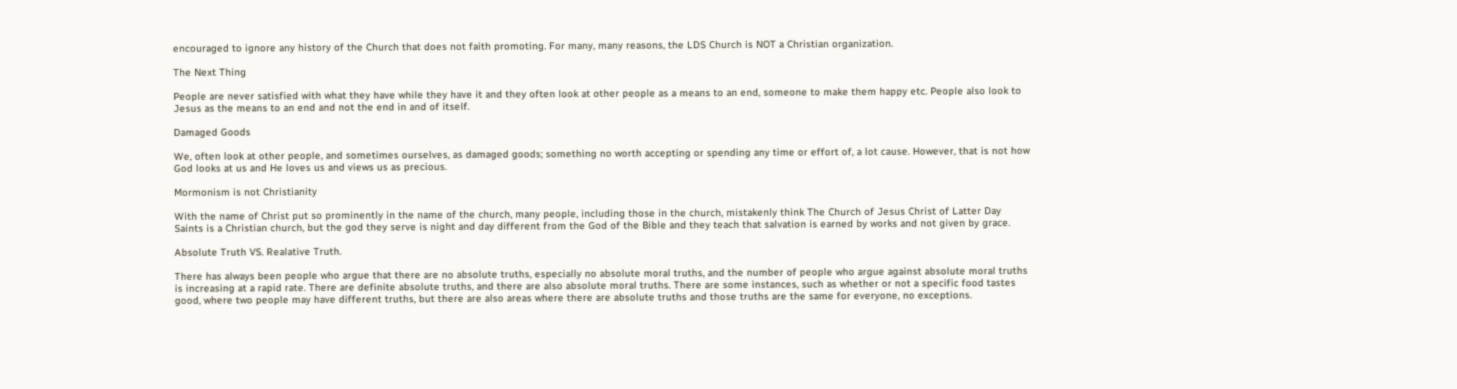encouraged to ignore any history of the Church that does not faith promoting. For many, many reasons, the LDS Church is NOT a Christian organization.

The Next Thing

People are never satisfied with what they have while they have it and they often look at other people as a means to an end, someone to make them happy etc. People also look to Jesus as the means to an end and not the end in and of itself.

Damaged Goods

We, often look at other people, and sometimes ourselves, as damaged goods; something no worth accepting or spending any time or effort of, a lot cause. However, that is not how God looks at us and He loves us and views us as precious.

Mormonism is not Christianity

With the name of Christ put so prominently in the name of the church, many people, including those in the church, mistakenly think The Church of Jesus Christ of Latter Day Saints is a Christian church, but the god they serve is night and day different from the God of the Bible and they teach that salvation is earned by works and not given by grace.

Absolute Truth VS. Realative Truth.

There has always been people who argue that there are no absolute truths, especially no absolute moral truths, and the number of people who argue against absolute moral truths is increasing at a rapid rate. There are definite absolute truths, and there are also absolute moral truths. There are some instances, such as whether or not a specific food tastes good, where two people may have different truths, but there are also areas where there are absolute truths and those truths are the same for everyone, no exceptions.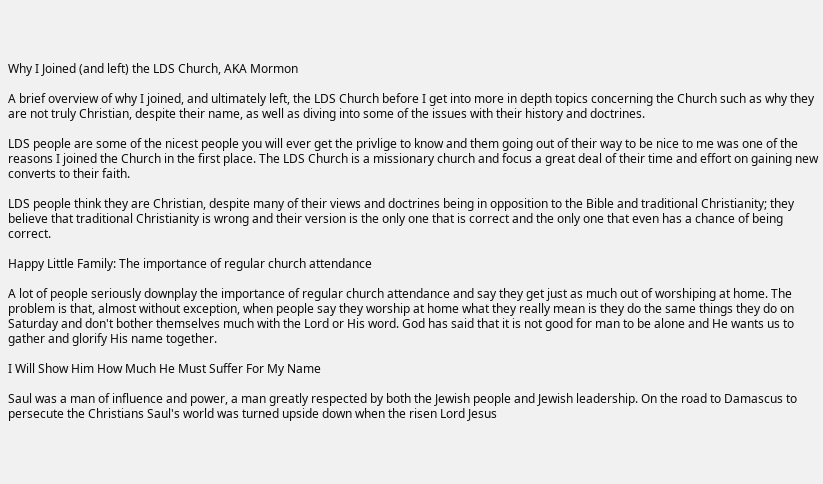Why I Joined (and left) the LDS Church, AKA Mormon

A brief overview of why I joined, and ultimately left, the LDS Church before I get into more in depth topics concerning the Church such as why they are not truly Christian, despite their name, as well as diving into some of the issues with their history and doctrines.

LDS people are some of the nicest people you will ever get the privlige to know and them going out of their way to be nice to me was one of the reasons I joined the Church in the first place. The LDS Church is a missionary church and focus a great deal of their time and effort on gaining new converts to their faith.

LDS people think they are Christian, despite many of their views and doctrines being in opposition to the Bible and traditional Christianity; they believe that traditional Christianity is wrong and their version is the only one that is correct and the only one that even has a chance of being correct.

Happy Little Family: The importance of regular church attendance

A lot of people seriously downplay the importance of regular church attendance and say they get just as much out of worshiping at home. The problem is that, almost without exception, when people say they worship at home what they really mean is they do the same things they do on Saturday and don't bother themselves much with the Lord or His word. God has said that it is not good for man to be alone and He wants us to gather and glorify His name together.

I Will Show Him How Much He Must Suffer For My Name

Saul was a man of influence and power, a man greatly respected by both the Jewish people and Jewish leadership. On the road to Damascus to persecute the Christians Saul's world was turned upside down when the risen Lord Jesus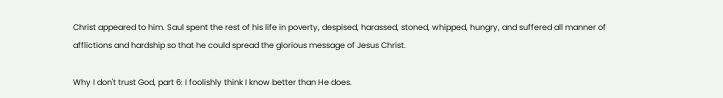Christ appeared to him. Saul spent the rest of his life in poverty, despised, harassed, stoned, whipped, hungry, and suffered all manner of afflictions and hardship so that he could spread the glorious message of Jesus Christ.

Why I don't trust God, part 6: I foolishly think I know better than He does.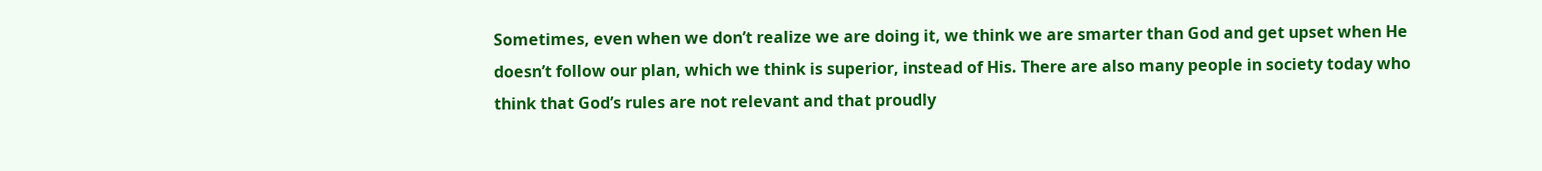Sometimes, even when we don’t realize we are doing it, we think we are smarter than God and get upset when He doesn’t follow our plan, which we think is superior, instead of His. There are also many people in society today who think that God’s rules are not relevant and that proudly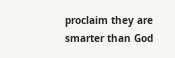proclaim they are smarter than God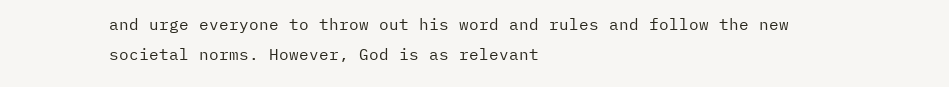and urge everyone to throw out his word and rules and follow the new societal norms. However, God is as relevant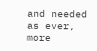and needed as ever, more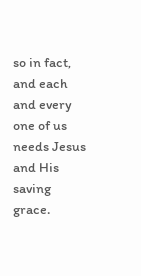so in fact, and each and every one of us needs Jesus and His saving grace.